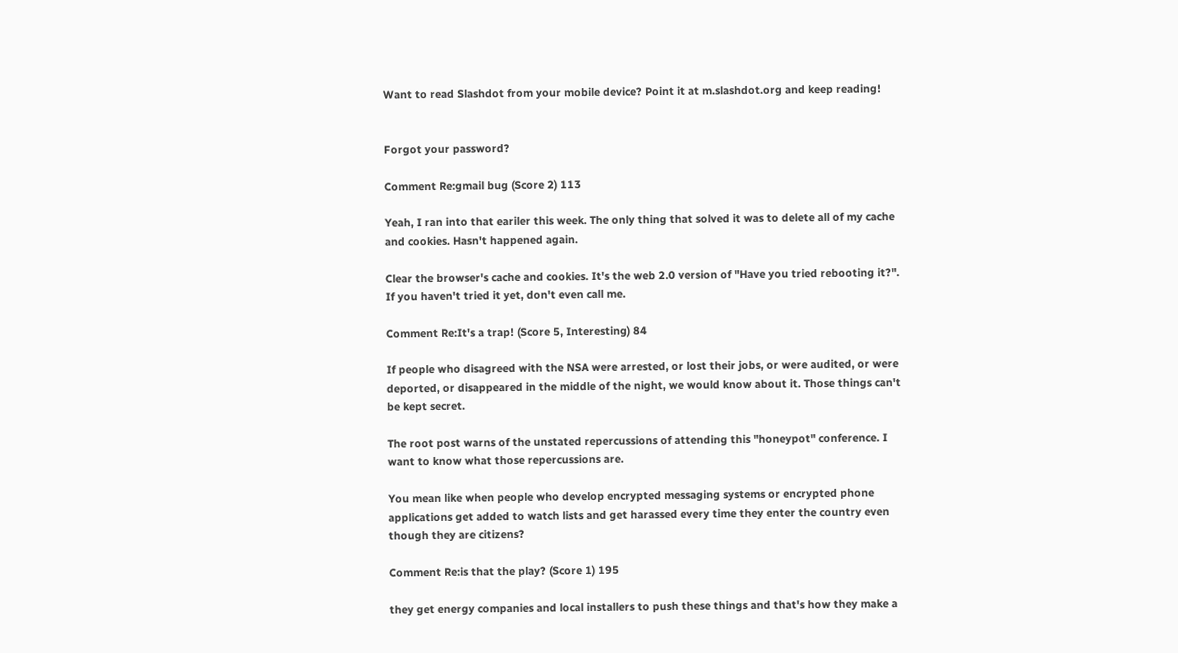Want to read Slashdot from your mobile device? Point it at m.slashdot.org and keep reading!


Forgot your password?

Comment Re:gmail bug (Score 2) 113

Yeah, I ran into that eariler this week. The only thing that solved it was to delete all of my cache and cookies. Hasn't happened again.

Clear the browser's cache and cookies. It's the web 2.0 version of "Have you tried rebooting it?". If you haven't tried it yet, don't even call me.

Comment Re:It's a trap! (Score 5, Interesting) 84

If people who disagreed with the NSA were arrested, or lost their jobs, or were audited, or were deported, or disappeared in the middle of the night, we would know about it. Those things can't be kept secret.

The root post warns of the unstated repercussions of attending this "honeypot" conference. I want to know what those repercussions are.

You mean like when people who develop encrypted messaging systems or encrypted phone applications get added to watch lists and get harassed every time they enter the country even though they are citizens?

Comment Re:is that the play? (Score 1) 195

they get energy companies and local installers to push these things and that's how they make a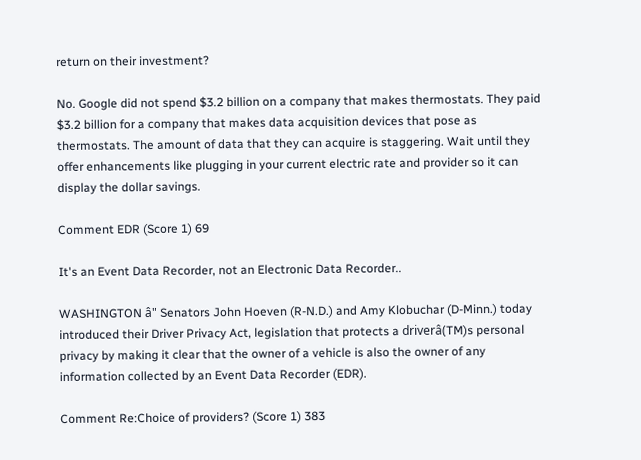return on their investment?

No. Google did not spend $3.2 billion on a company that makes thermostats. They paid $3.2 billion for a company that makes data acquisition devices that pose as thermostats. The amount of data that they can acquire is staggering. Wait until they offer enhancements like plugging in your current electric rate and provider so it can display the dollar savings.

Comment EDR (Score 1) 69

It's an Event Data Recorder, not an Electronic Data Recorder..

WASHINGTON â" Senators John Hoeven (R-N.D.) and Amy Klobuchar (D-Minn.) today introduced their Driver Privacy Act, legislation that protects a driverâ(TM)s personal privacy by making it clear that the owner of a vehicle is also the owner of any information collected by an Event Data Recorder (EDR).

Comment Re:Choice of providers? (Score 1) 383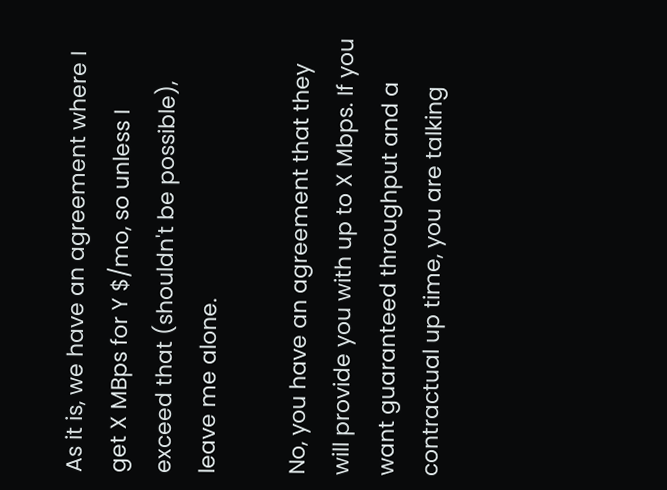As it is, we have an agreement where I get X MBps for Y $/mo, so unless I exceed that (shouldn't be possible), leave me alone.

No, you have an agreement that they will provide you with up to X Mbps. If you want guaranteed throughput and a contractual up time, you are talking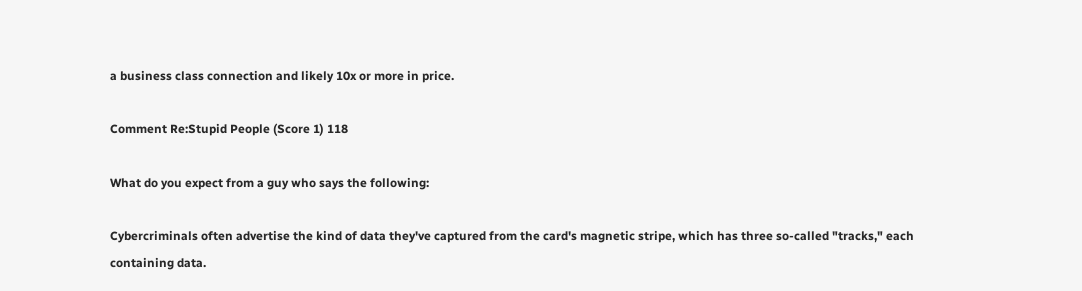a business class connection and likely 10x or more in price.

Comment Re:Stupid People (Score 1) 118

What do you expect from a guy who says the following:

Cybercriminals often advertise the kind of data they've captured from the card's magnetic stripe, which has three so-called "tracks," each containing data.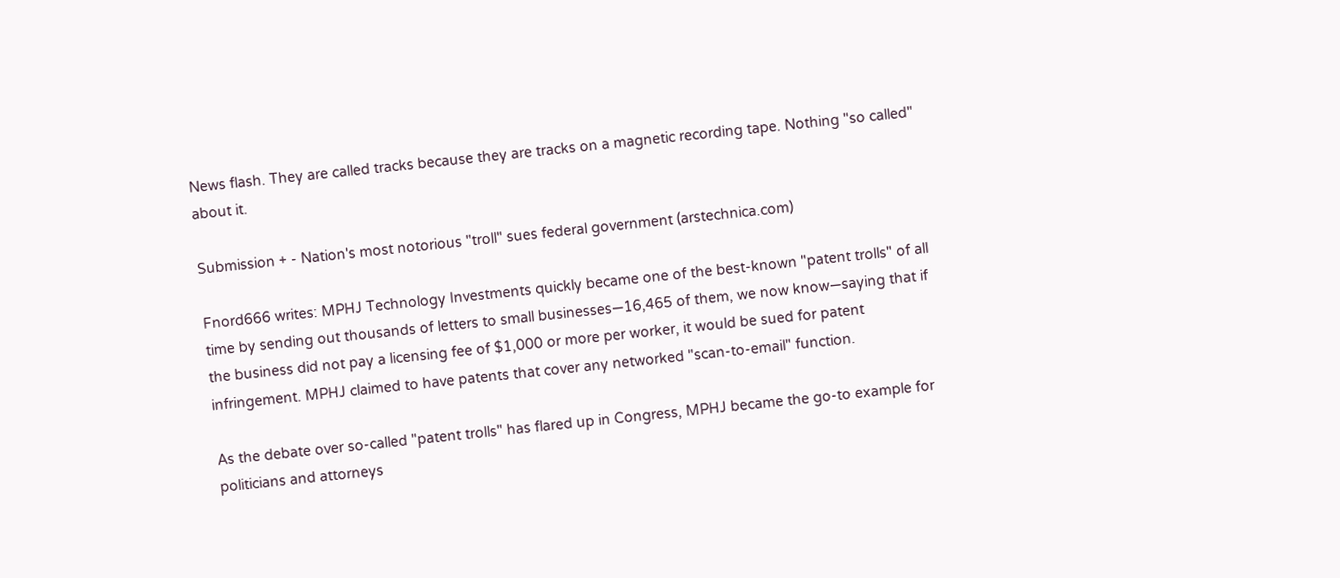News flash. They are called tracks because they are tracks on a magnetic recording tape. Nothing "so called" about it.

Submission + - Nation's most notorious "troll" sues federal government (arstechnica.com)

Fnord666 writes: MPHJ Technology Investments quickly became one of the best-known "patent trolls" of all time by sending out thousands of letters to small businesses—16,465 of them, we now know—saying that if the business did not pay a licensing fee of $1,000 or more per worker, it would be sued for patent infringement. MPHJ claimed to have patents that cover any networked "scan-to-email" function.

As the debate over so-called "patent trolls" has flared up in Congress, MPHJ became the go-to example for politicians and attorneys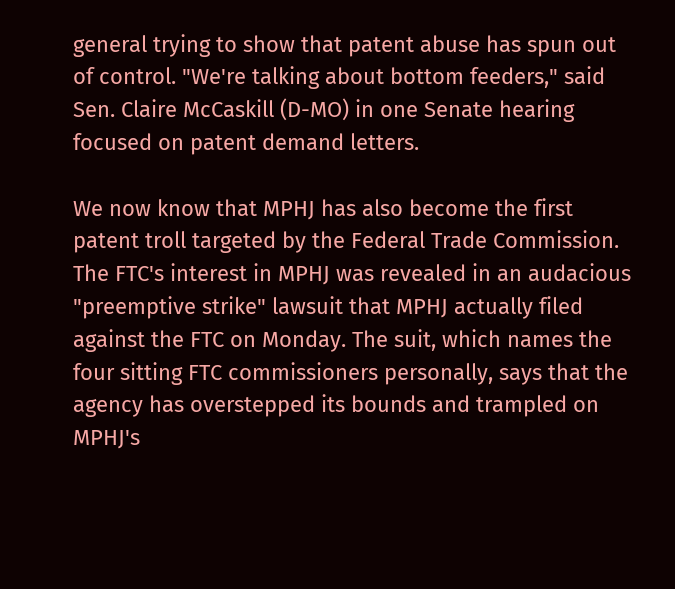general trying to show that patent abuse has spun out of control. "We're talking about bottom feeders," said Sen. Claire McCaskill (D-MO) in one Senate hearing focused on patent demand letters.

We now know that MPHJ has also become the first patent troll targeted by the Federal Trade Commission. The FTC's interest in MPHJ was revealed in an audacious "preemptive strike" lawsuit that MPHJ actually filed against the FTC on Monday. The suit, which names the four sitting FTC commissioners personally, says that the agency has overstepped its bounds and trampled on MPHJ's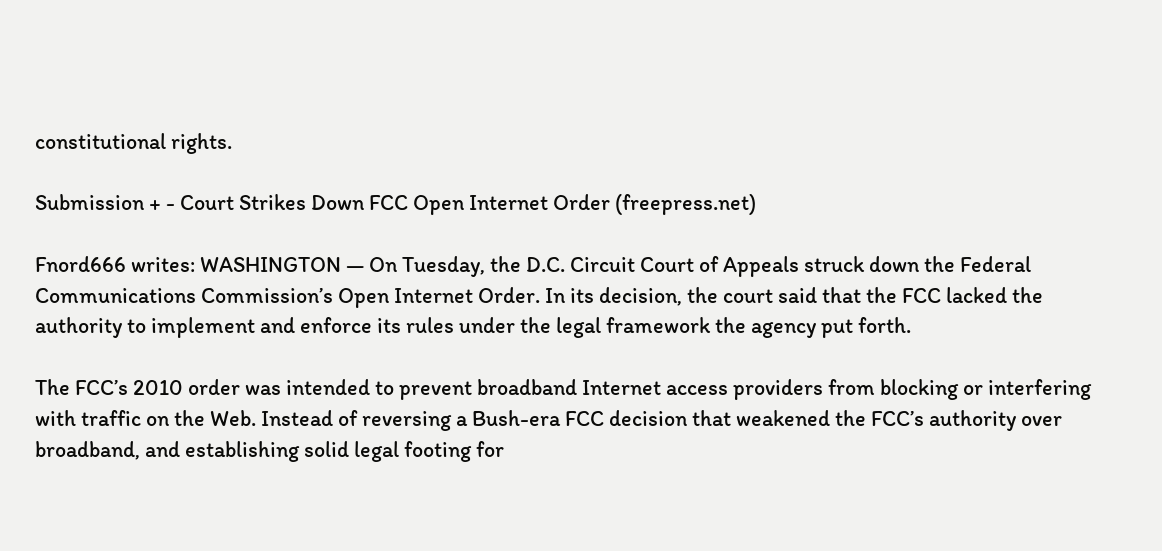constitutional rights.

Submission + - Court Strikes Down FCC Open Internet Order (freepress.net)

Fnord666 writes: WASHINGTON — On Tuesday, the D.C. Circuit Court of Appeals struck down the Federal Communications Commission’s Open Internet Order. In its decision, the court said that the FCC lacked the authority to implement and enforce its rules under the legal framework the agency put forth.

The FCC’s 2010 order was intended to prevent broadband Internet access providers from blocking or interfering with traffic on the Web. Instead of reversing a Bush-era FCC decision that weakened the FCC’s authority over broadband, and establishing solid legal footing for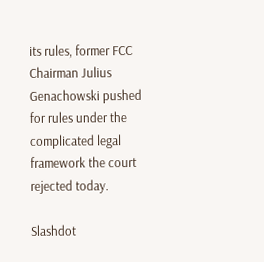its rules, former FCC Chairman Julius Genachowski pushed for rules under the complicated legal framework the court rejected today.

Slashdot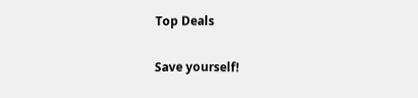Top Deals

Save yourself!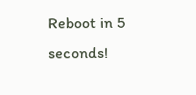Reboot in 5 seconds!